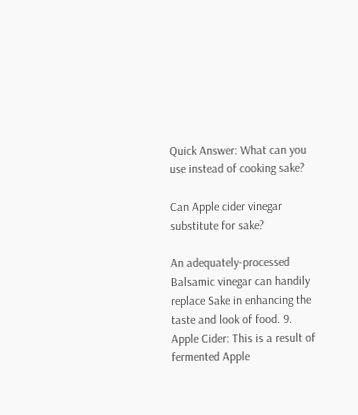Quick Answer: What can you use instead of cooking sake?

Can Apple cider vinegar substitute for sake?

An adequately-processed Balsamic vinegar can handily replace Sake in enhancing the taste and look of food. 9. Apple Cider: This is a result of fermented Apple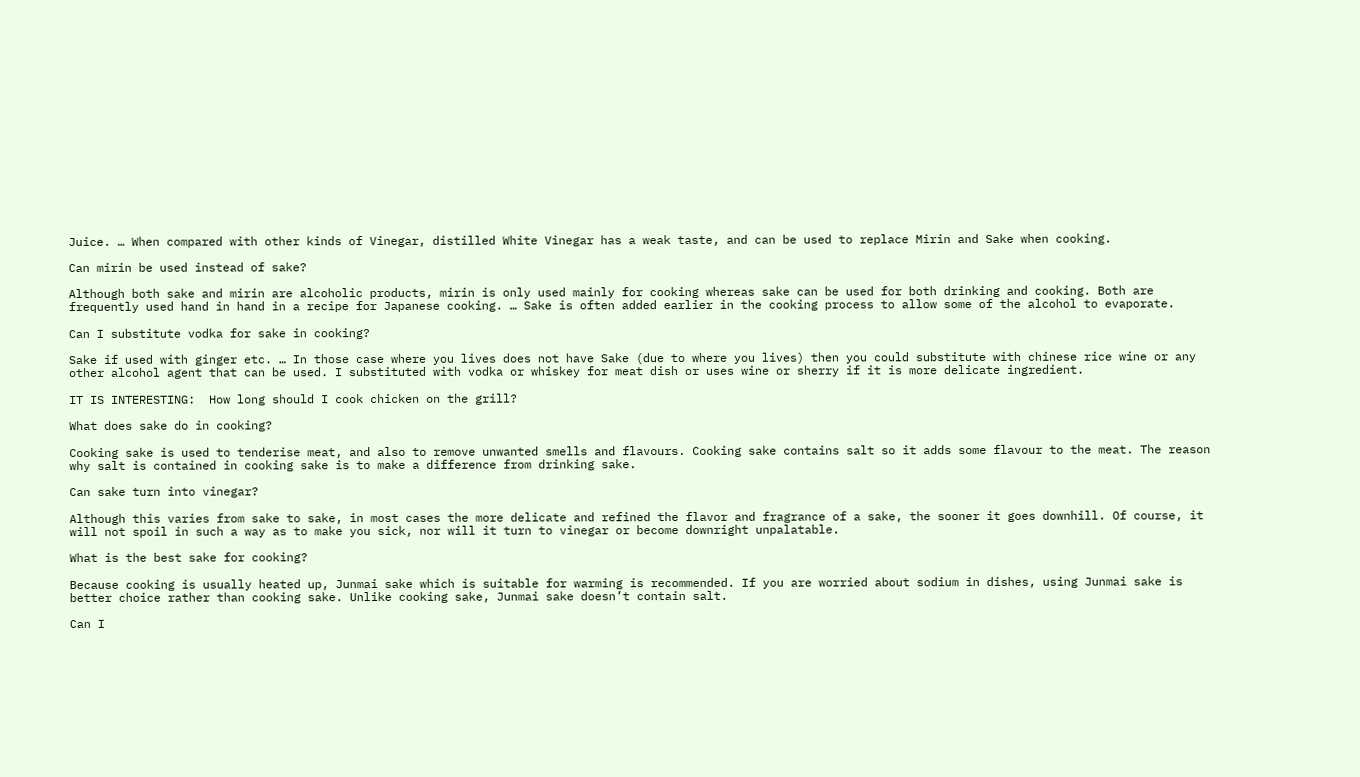Juice. … When compared with other kinds of Vinegar, distilled White Vinegar has a weak taste, and can be used to replace Mirin and Sake when cooking.

Can mirin be used instead of sake?

Although both sake and mirin are alcoholic products, mirin is only used mainly for cooking whereas sake can be used for both drinking and cooking. Both are frequently used hand in hand in a recipe for Japanese cooking. … Sake is often added earlier in the cooking process to allow some of the alcohol to evaporate.

Can I substitute vodka for sake in cooking?

Sake if used with ginger etc. … In those case where you lives does not have Sake (due to where you lives) then you could substitute with chinese rice wine or any other alcohol agent that can be used. I substituted with vodka or whiskey for meat dish or uses wine or sherry if it is more delicate ingredient.

IT IS INTERESTING:  How long should I cook chicken on the grill?

What does sake do in cooking?

Cooking sake is used to tenderise meat, and also to remove unwanted smells and flavours. Cooking sake contains salt so it adds some flavour to the meat. The reason why salt is contained in cooking sake is to make a difference from drinking sake.

Can sake turn into vinegar?

Although this varies from sake to sake, in most cases the more delicate and refined the flavor and fragrance of a sake, the sooner it goes downhill. Of course, it will not spoil in such a way as to make you sick, nor will it turn to vinegar or become downright unpalatable.

What is the best sake for cooking?

Because cooking is usually heated up, Junmai sake which is suitable for warming is recommended. If you are worried about sodium in dishes, using Junmai sake is better choice rather than cooking sake. Unlike cooking sake, Junmai sake doesn’t contain salt.

Can I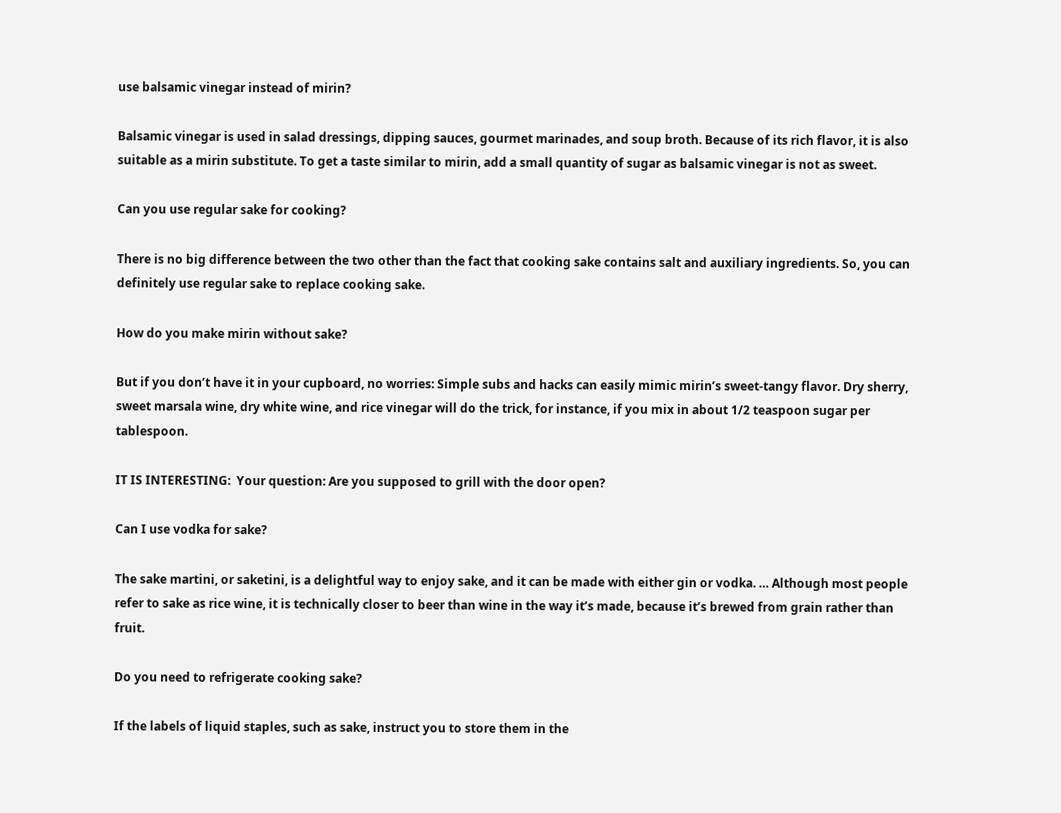use balsamic vinegar instead of mirin?

Balsamic vinegar is used in salad dressings, dipping sauces, gourmet marinades, and soup broth. Because of its rich flavor, it is also suitable as a mirin substitute. To get a taste similar to mirin, add a small quantity of sugar as balsamic vinegar is not as sweet.

Can you use regular sake for cooking?

There is no big difference between the two other than the fact that cooking sake contains salt and auxiliary ingredients. So, you can definitely use regular sake to replace cooking sake.

How do you make mirin without sake?

But if you don’t have it in your cupboard, no worries: Simple subs and hacks can easily mimic mirin’s sweet-tangy flavor. Dry sherry, sweet marsala wine, dry white wine, and rice vinegar will do the trick, for instance, if you mix in about 1/2 teaspoon sugar per tablespoon.

IT IS INTERESTING:  Your question: Are you supposed to grill with the door open?

Can I use vodka for sake?

The sake martini, or saketini, is a delightful way to enjoy sake, and it can be made with either gin or vodka. … Although most people refer to sake as rice wine, it is technically closer to beer than wine in the way it’s made, because it’s brewed from grain rather than fruit.

Do you need to refrigerate cooking sake?

If the labels of liquid staples, such as sake, instruct you to store them in the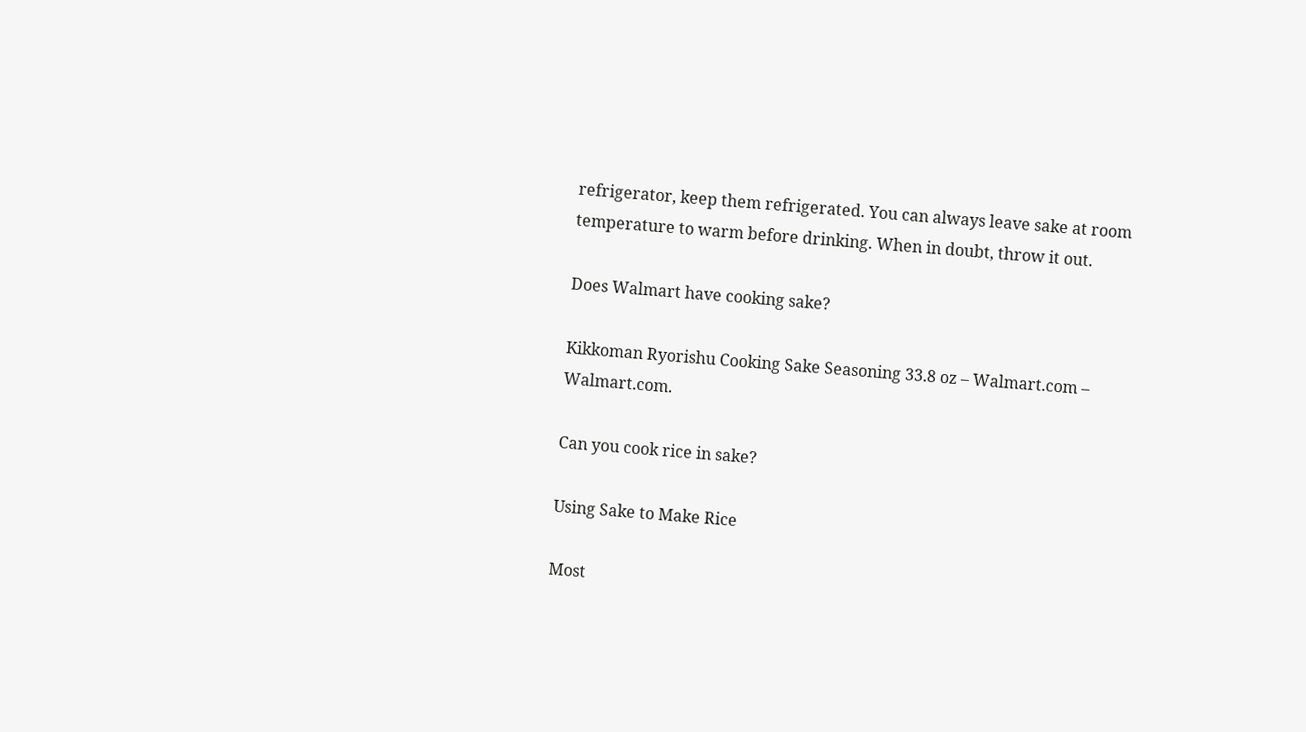refrigerator, keep them refrigerated. You can always leave sake at room temperature to warm before drinking. When in doubt, throw it out.

Does Walmart have cooking sake?

Kikkoman Ryorishu Cooking Sake Seasoning 33.8 oz – Walmart.com – Walmart.com.

Can you cook rice in sake?

Using Sake to Make Rice

Most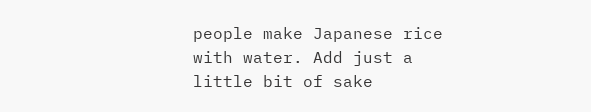people make Japanese rice with water. Add just a little bit of sake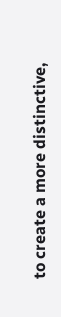to create a more distinctive,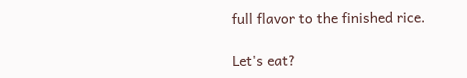full flavor to the finished rice.

Let's eat?